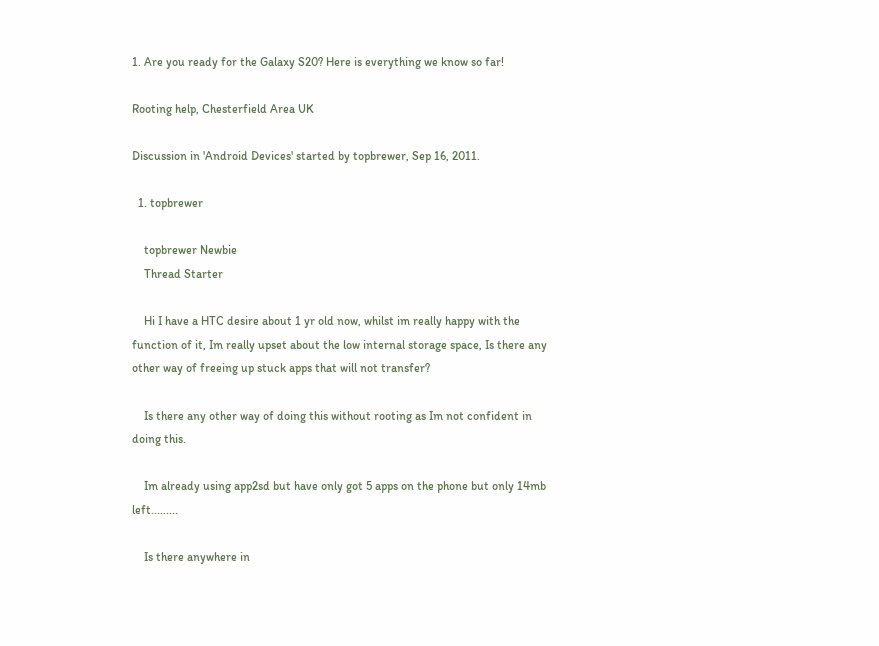1. Are you ready for the Galaxy S20? Here is everything we know so far!

Rooting help, Chesterfield Area UK

Discussion in 'Android Devices' started by topbrewer, Sep 16, 2011.

  1. topbrewer

    topbrewer Newbie
    Thread Starter

    Hi I have a HTC desire about 1 yr old now, whilst im really happy with the function of it, Im really upset about the low internal storage space, Is there any other way of freeing up stuck apps that will not transfer?

    Is there any other way of doing this without rooting as Im not confident in doing this.

    Im already using app2sd but have only got 5 apps on the phone but only 14mb left.........

    Is there anywhere in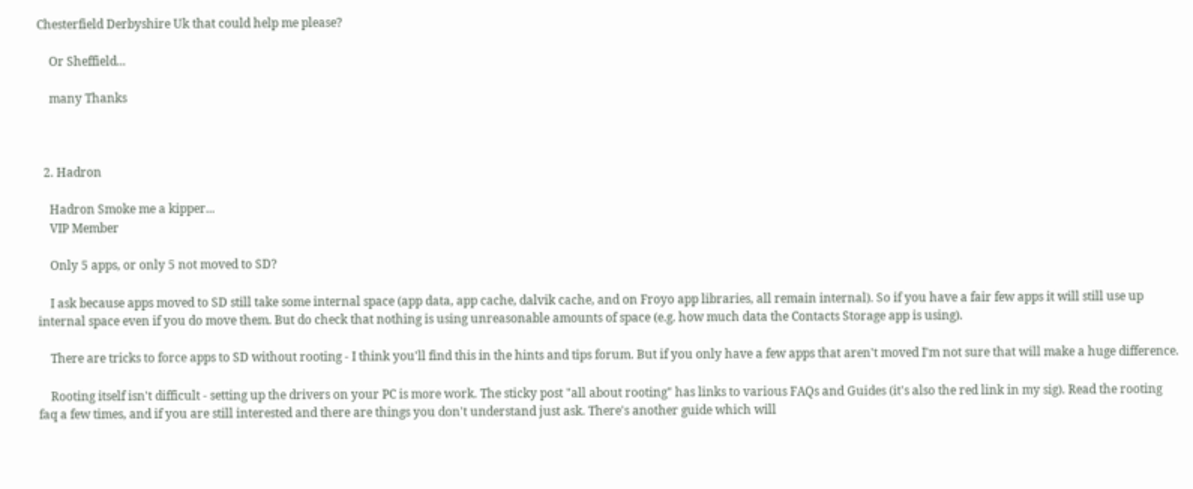Chesterfield Derbyshire Uk that could help me please?

    Or Sheffield...

    many Thanks



  2. Hadron

    Hadron Smoke me a kipper...
    VIP Member

    Only 5 apps, or only 5 not moved to SD?

    I ask because apps moved to SD still take some internal space (app data, app cache, dalvik cache, and on Froyo app libraries, all remain internal). So if you have a fair few apps it will still use up internal space even if you do move them. But do check that nothing is using unreasonable amounts of space (e.g. how much data the Contacts Storage app is using).

    There are tricks to force apps to SD without rooting - I think you'll find this in the hints and tips forum. But if you only have a few apps that aren't moved I'm not sure that will make a huge difference.

    Rooting itself isn't difficult - setting up the drivers on your PC is more work. The sticky post "all about rooting" has links to various FAQs and Guides (it's also the red link in my sig). Read the rooting faq a few times, and if you are still interested and there are things you don't understand just ask. There's another guide which will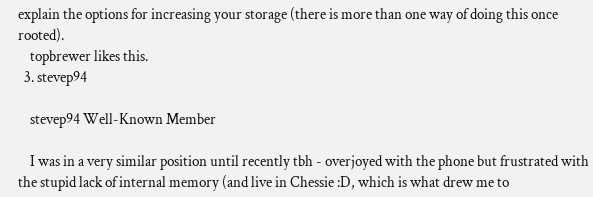explain the options for increasing your storage (there is more than one way of doing this once rooted).
    topbrewer likes this.
  3. stevep94

    stevep94 Well-Known Member

    I was in a very similar position until recently tbh - overjoyed with the phone but frustrated with the stupid lack of internal memory (and live in Chessie :D, which is what drew me to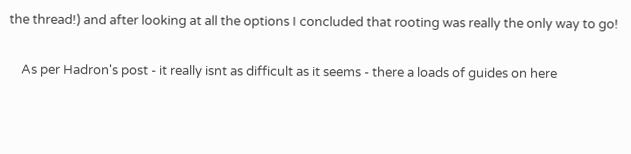the thread!) and after looking at all the options I concluded that rooting was really the only way to go!

    As per Hadron's post - it really isnt as difficult as it seems - there a loads of guides on here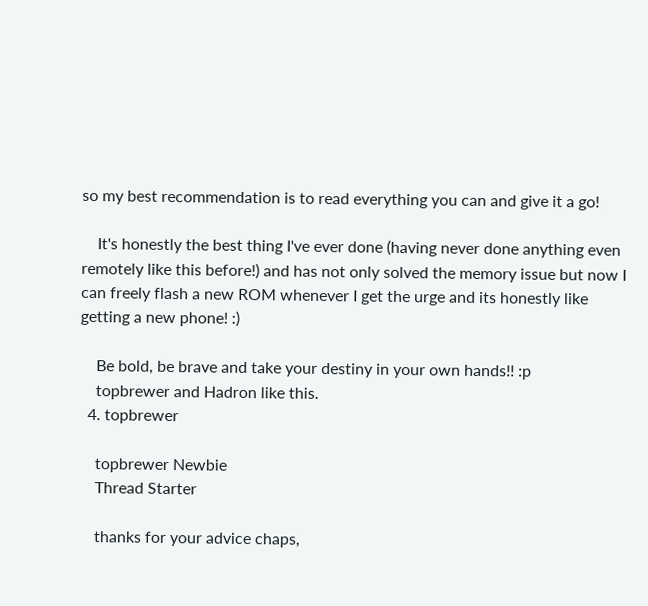so my best recommendation is to read everything you can and give it a go!

    It's honestly the best thing I've ever done (having never done anything even remotely like this before!) and has not only solved the memory issue but now I can freely flash a new ROM whenever I get the urge and its honestly like getting a new phone! :)

    Be bold, be brave and take your destiny in your own hands!! :p
    topbrewer and Hadron like this.
  4. topbrewer

    topbrewer Newbie
    Thread Starter

    thanks for your advice chaps,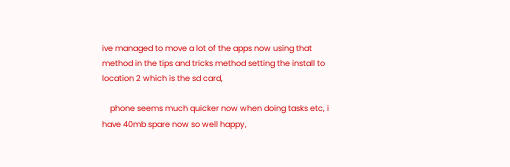ive managed to move a lot of the apps now using that method in the tips and tricks method setting the install to location 2 which is the sd card,

    phone seems much quicker now when doing tasks etc, i have 40mb spare now so well happy,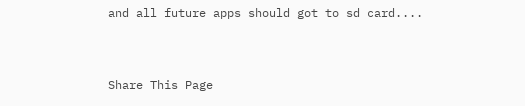and all future apps should got to sd card....


Share This Page